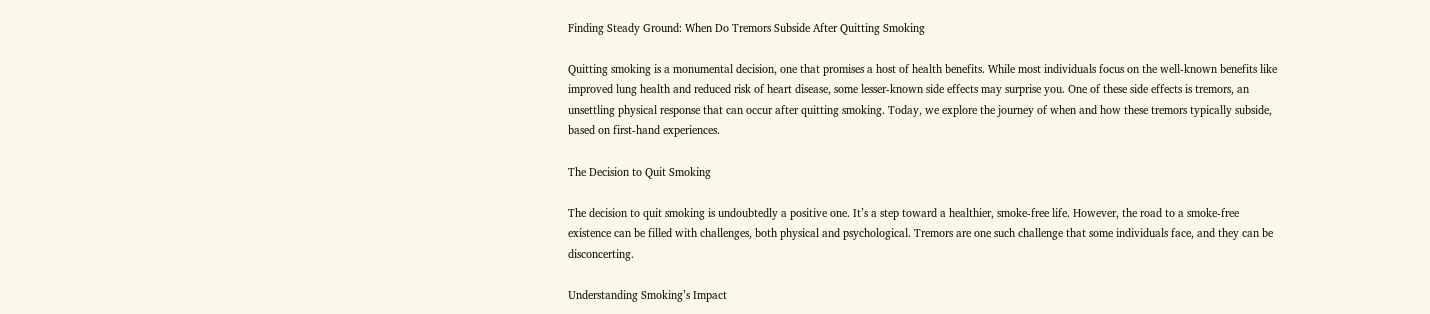Finding Steady Ground: When Do Tremors Subside After Quitting Smoking

Quitting smoking is a monumental decision, one that promises a host of health benefits. While most individuals focus on the well-known benefits like improved lung health and reduced risk of heart disease, some lesser-known side effects may surprise you. One of these side effects is tremors, an unsettling physical response that can occur after quitting smoking. Today, we explore the journey of when and how these tremors typically subside, based on first-hand experiences.

The Decision to Quit Smoking

The decision to quit smoking is undoubtedly a positive one. It’s a step toward a healthier, smoke-free life. However, the road to a smoke-free existence can be filled with challenges, both physical and psychological. Tremors are one such challenge that some individuals face, and they can be disconcerting.

Understanding Smoking’s Impact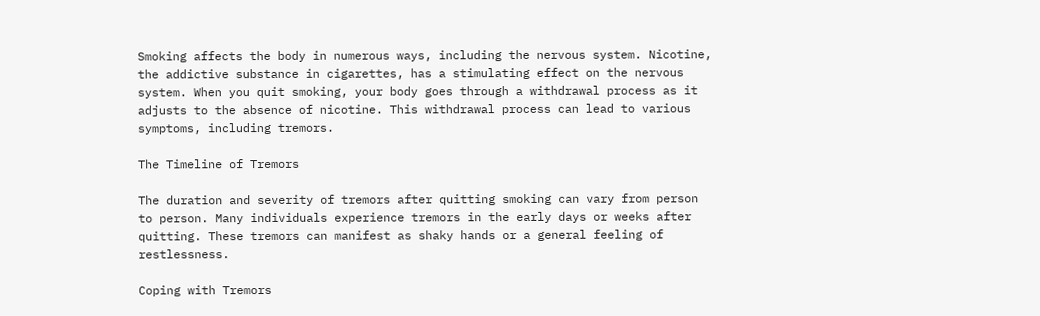Smoking affects the body in numerous ways, including the nervous system. Nicotine, the addictive substance in cigarettes, has a stimulating effect on the nervous system. When you quit smoking, your body goes through a withdrawal process as it adjusts to the absence of nicotine. This withdrawal process can lead to various symptoms, including tremors.

The Timeline of Tremors

The duration and severity of tremors after quitting smoking can vary from person to person. Many individuals experience tremors in the early days or weeks after quitting. These tremors can manifest as shaky hands or a general feeling of restlessness.

Coping with Tremors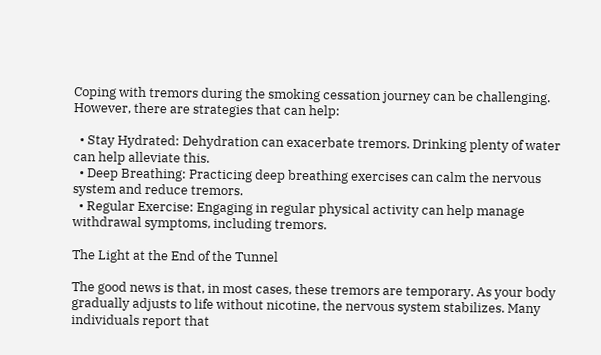Coping with tremors during the smoking cessation journey can be challenging. However, there are strategies that can help:

  • Stay Hydrated: Dehydration can exacerbate tremors. Drinking plenty of water can help alleviate this.
  • Deep Breathing: Practicing deep breathing exercises can calm the nervous system and reduce tremors.
  • Regular Exercise: Engaging in regular physical activity can help manage withdrawal symptoms, including tremors.

The Light at the End of the Tunnel

The good news is that, in most cases, these tremors are temporary. As your body gradually adjusts to life without nicotine, the nervous system stabilizes. Many individuals report that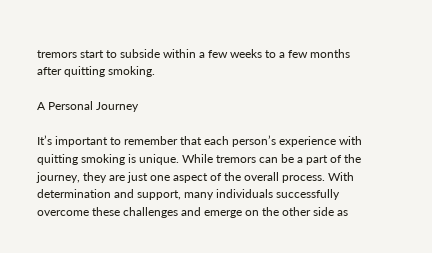tremors start to subside within a few weeks to a few months after quitting smoking.

A Personal Journey

It’s important to remember that each person’s experience with quitting smoking is unique. While tremors can be a part of the journey, they are just one aspect of the overall process. With determination and support, many individuals successfully overcome these challenges and emerge on the other side as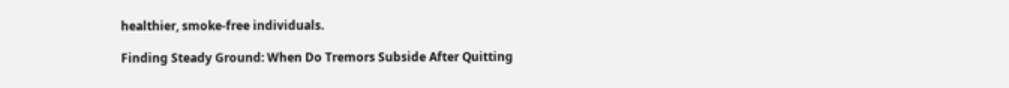healthier, smoke-free individuals.

Finding Steady Ground: When Do Tremors Subside After Quitting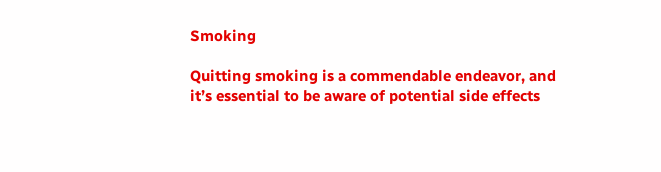Smoking

Quitting smoking is a commendable endeavor, and it’s essential to be aware of potential side effects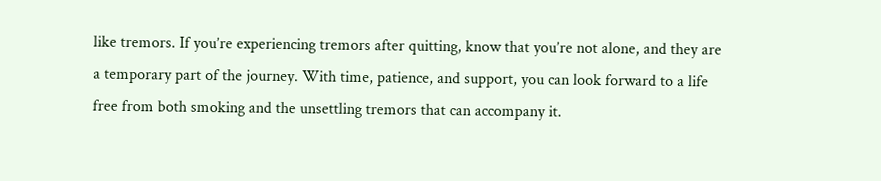like tremors. If you’re experiencing tremors after quitting, know that you’re not alone, and they are a temporary part of the journey. With time, patience, and support, you can look forward to a life free from both smoking and the unsettling tremors that can accompany it.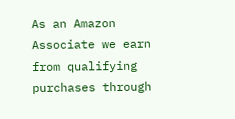As an Amazon Associate we earn from qualifying purchases through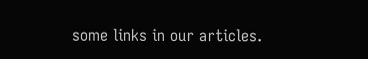some links in our articles.